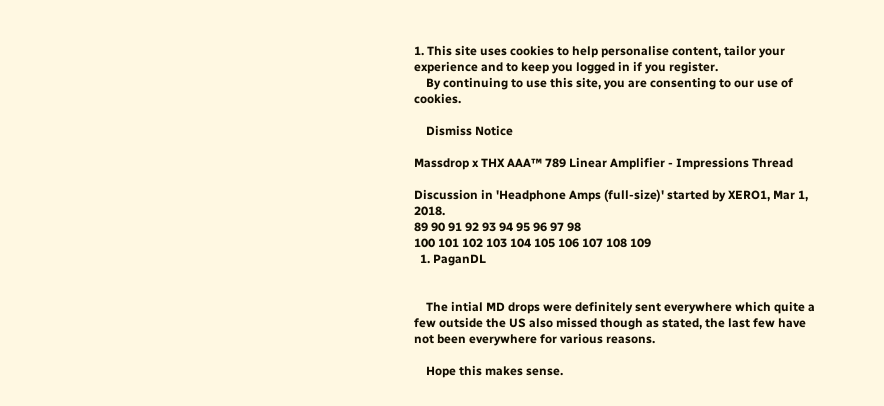1. This site uses cookies to help personalise content, tailor your experience and to keep you logged in if you register.
    By continuing to use this site, you are consenting to our use of cookies.

    Dismiss Notice

Massdrop x THX AAA™ 789 Linear Amplifier - Impressions Thread

Discussion in 'Headphone Amps (full-size)' started by XERO1, Mar 1, 2018.
89 90 91 92 93 94 95 96 97 98
100 101 102 103 104 105 106 107 108 109
  1. PaganDL


    The intial MD drops were definitely sent everywhere which quite a few outside the US also missed though as stated, the last few have not been everywhere for various reasons.

    Hope this makes sense.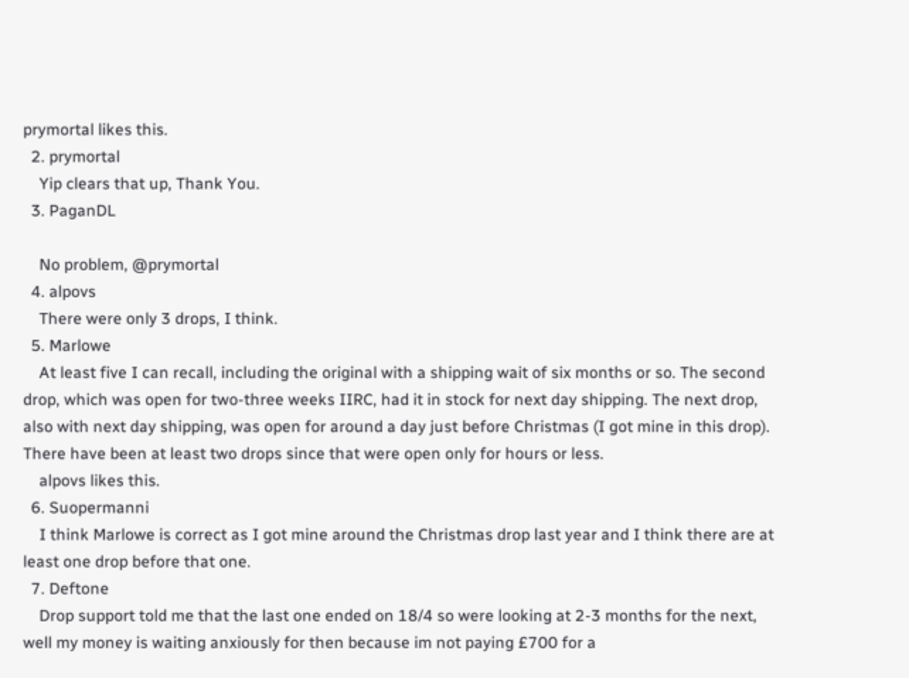prymortal likes this.
  2. prymortal
    Yip clears that up, Thank You.
  3. PaganDL

    No problem, @prymortal
  4. alpovs
    There were only 3 drops, I think.
  5. Marlowe
    At least five I can recall, including the original with a shipping wait of six months or so. The second drop, which was open for two-three weeks IIRC, had it in stock for next day shipping. The next drop, also with next day shipping, was open for around a day just before Christmas (I got mine in this drop). There have been at least two drops since that were open only for hours or less.
    alpovs likes this.
  6. Suopermanni
    I think Marlowe is correct as I got mine around the Christmas drop last year and I think there are at least one drop before that one.
  7. Deftone
    Drop support told me that the last one ended on 18/4 so were looking at 2-3 months for the next, well my money is waiting anxiously for then because im not paying £700 for a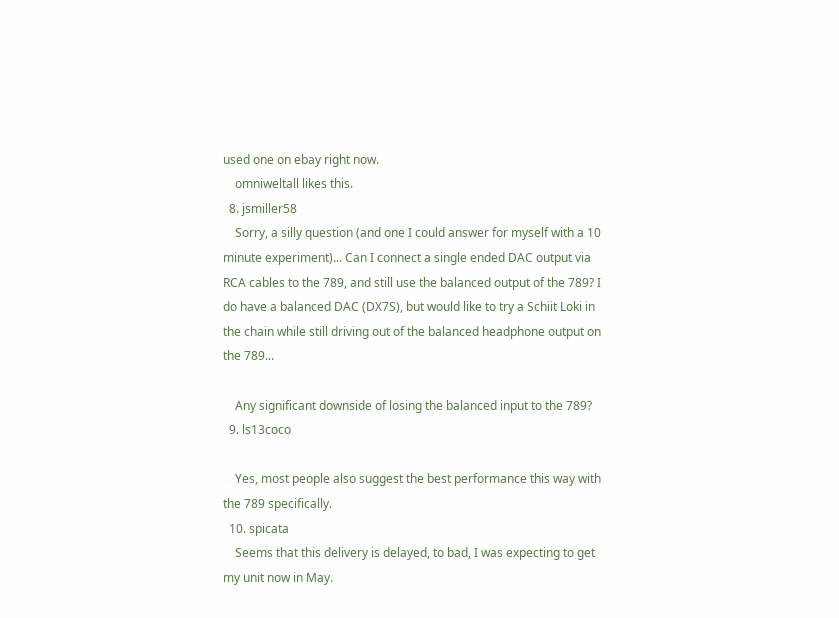used one on ebay right now.
    omniweltall likes this.
  8. jsmiller58
    Sorry, a silly question (and one I could answer for myself with a 10 minute experiment)... Can I connect a single ended DAC output via RCA cables to the 789, and still use the balanced output of the 789? I do have a balanced DAC (DX7S), but would like to try a Schiit Loki in the chain while still driving out of the balanced headphone output on the 789...

    Any significant downside of losing the balanced input to the 789?
  9. ls13coco

    Yes, most people also suggest the best performance this way with the 789 specifically.
  10. spicata
    Seems that this delivery is delayed, to bad, I was expecting to get my unit now in May.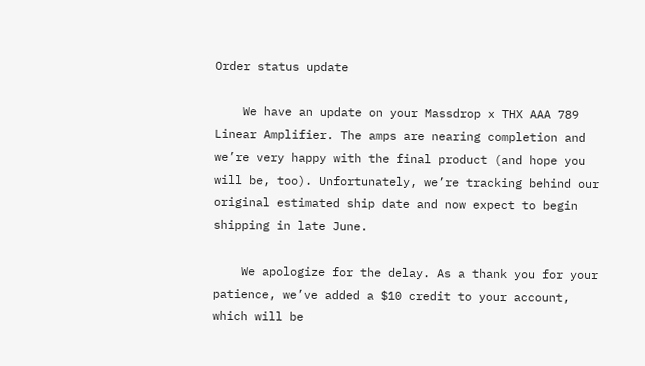Order status update

    We have an update on your Massdrop x THX AAA 789 Linear Amplifier. The amps are nearing completion and we’re very happy with the final product (and hope you will be, too). Unfortunately, we’re tracking behind our original estimated ship date and now expect to begin shipping in late June.

    We apologize for the delay. As a thank you for your patience, we’ve added a $10 credit to your account, which will be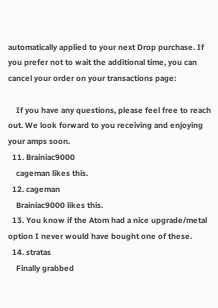automatically applied to your next Drop purchase. If you prefer not to wait the additional time, you can cancel your order on your transactions page:

    If you have any questions, please feel free to reach out. We look forward to you receiving and enjoying your amps soon.
  11. Brainiac9000
    cageman likes this.
  12. cageman
    Brainiac9000 likes this.
  13. You know if the Atom had a nice upgrade/metal option I never would have bought one of these.
  14. stratas
    Finally grabbed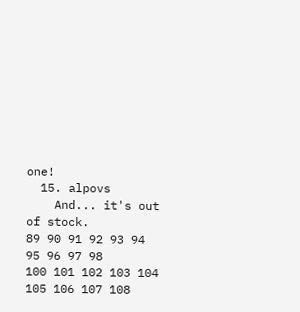one!
  15. alpovs
    And... it's out of stock.
89 90 91 92 93 94 95 96 97 98
100 101 102 103 104 105 106 107 108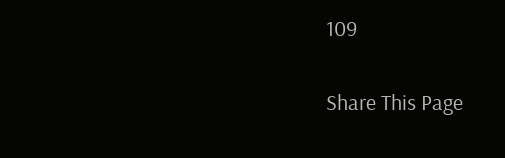109

Share This Page